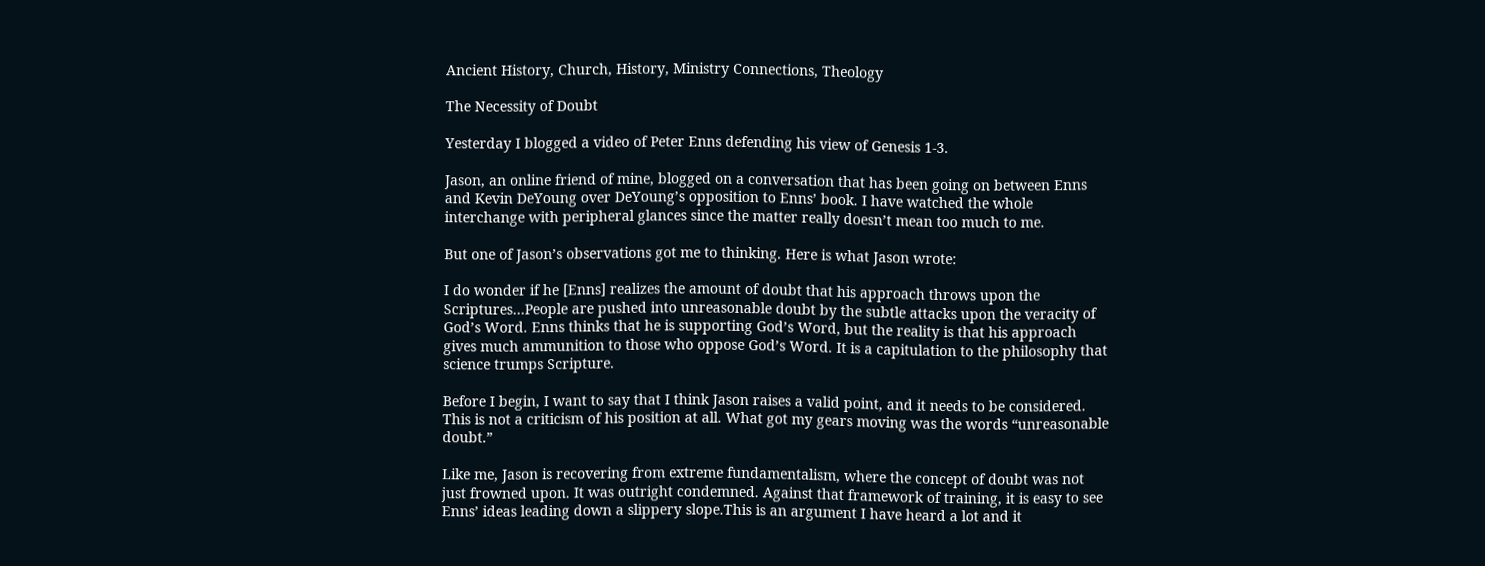Ancient History, Church, History, Ministry Connections, Theology

The Necessity of Doubt

Yesterday I blogged a video of Peter Enns defending his view of Genesis 1-3.

Jason, an online friend of mine, blogged on a conversation that has been going on between Enns and Kevin DeYoung over DeYoung’s opposition to Enns’ book. I have watched the whole interchange with peripheral glances since the matter really doesn’t mean too much to me.

But one of Jason’s observations got me to thinking. Here is what Jason wrote:

I do wonder if he [Enns] realizes the amount of doubt that his approach throws upon the Scriptures…People are pushed into unreasonable doubt by the subtle attacks upon the veracity of God’s Word. Enns thinks that he is supporting God’s Word, but the reality is that his approach gives much ammunition to those who oppose God’s Word. It is a capitulation to the philosophy that science trumps Scripture.

Before I begin, I want to say that I think Jason raises a valid point, and it needs to be considered. This is not a criticism of his position at all. What got my gears moving was the words “unreasonable doubt.”

Like me, Jason is recovering from extreme fundamentalism, where the concept of doubt was not just frowned upon. It was outright condemned. Against that framework of training, it is easy to see Enns’ ideas leading down a slippery slope.This is an argument I have heard a lot and it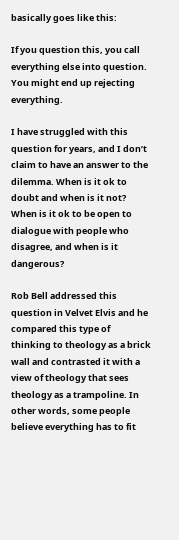basically goes like this:

If you question this, you call everything else into question. You might end up rejecting everything.

I have struggled with this question for years, and I don’t claim to have an answer to the dilemma. When is it ok to doubt and when is it not? When is it ok to be open to dialogue with people who disagree, and when is it dangerous?

Rob Bell addressed this question in Velvet Elvis and he compared this type of thinking to theology as a brick wall and contrasted it with a view of theology that sees theology as a trampoline. In other words, some people believe everything has to fit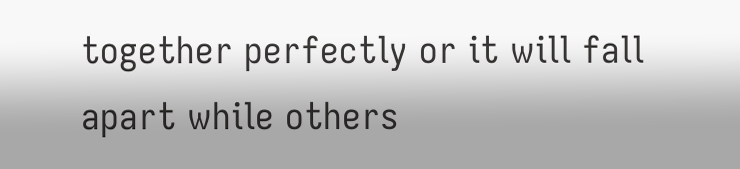together perfectly or it will fall apart while others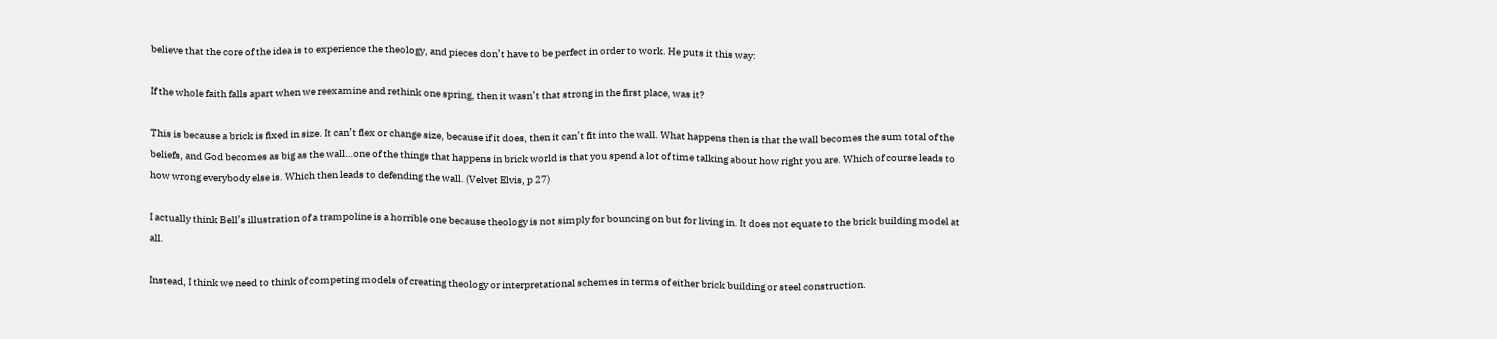believe that the core of the idea is to experience the theology, and pieces don’t have to be perfect in order to work. He puts it this way:

If the whole faith falls apart when we reexamine and rethink one spring, then it wasn’t that strong in the first place, was it?

This is because a brick is fixed in size. It can’t flex or change size, because if it does, then it can’t fit into the wall. What happens then is that the wall becomes the sum total of the beliefs, and God becomes as big as the wall…one of the things that happens in brick world is that you spend a lot of time talking about how right you are. Which of course leads to how wrong everybody else is. Which then leads to defending the wall. (Velvet Elvis, p 27)

I actually think Bell’s illustration of a trampoline is a horrible one because theology is not simply for bouncing on but for living in. It does not equate to the brick building model at all.

Instead, I think we need to think of competing models of creating theology or interpretational schemes in terms of either brick building or steel construction.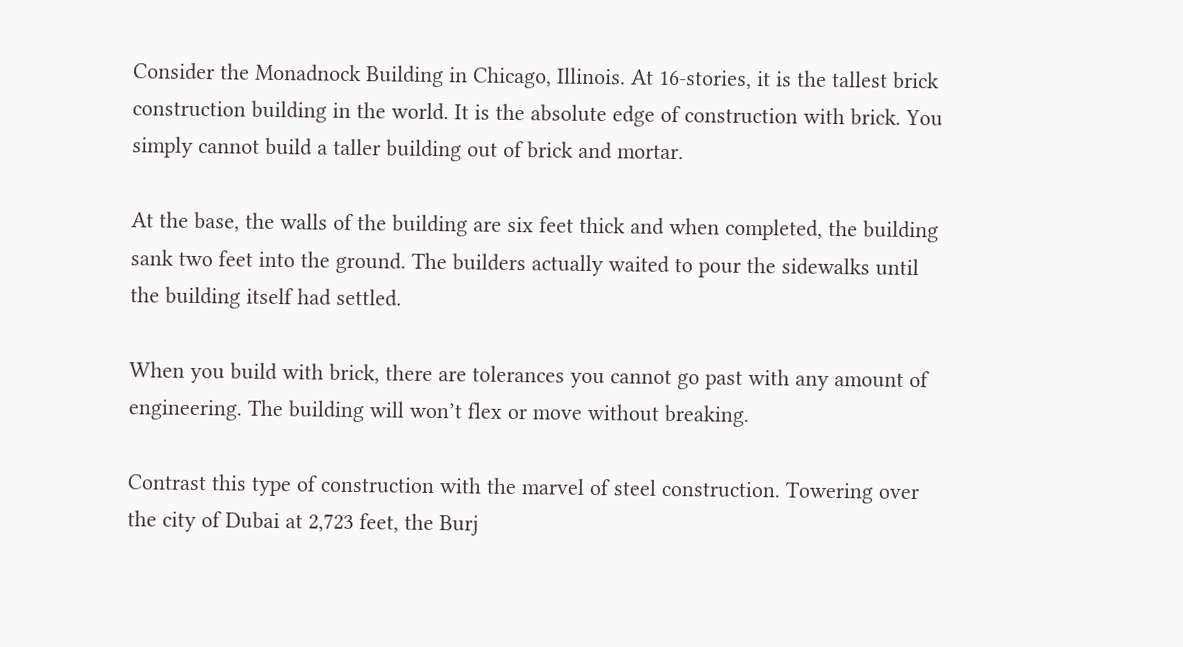Consider the Monadnock Building in Chicago, Illinois. At 16-stories, it is the tallest brick construction building in the world. It is the absolute edge of construction with brick. You simply cannot build a taller building out of brick and mortar.

At the base, the walls of the building are six feet thick and when completed, the building sank two feet into the ground. The builders actually waited to pour the sidewalks until the building itself had settled.

When you build with brick, there are tolerances you cannot go past with any amount of engineering. The building will won’t flex or move without breaking.

Contrast this type of construction with the marvel of steel construction. Towering over the city of Dubai at 2,723 feet, the Burj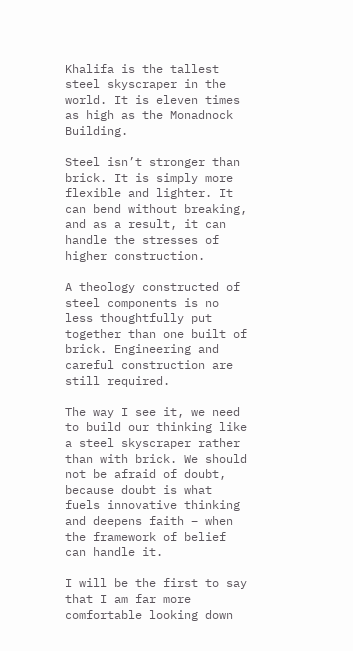Khalifa is the tallest steel skyscraper in the world. It is eleven times as high as the Monadnock Building.

Steel isn’t stronger than brick. It is simply more flexible and lighter. It can bend without breaking, and as a result, it can handle the stresses of higher construction.

A theology constructed of steel components is no less thoughtfully put together than one built of brick. Engineering and careful construction are still required.

The way I see it, we need to build our thinking like a steel skyscraper rather than with brick. We should not be afraid of doubt, because doubt is what fuels innovative thinking and deepens faith – when the framework of belief can handle it.

I will be the first to say that I am far more comfortable looking down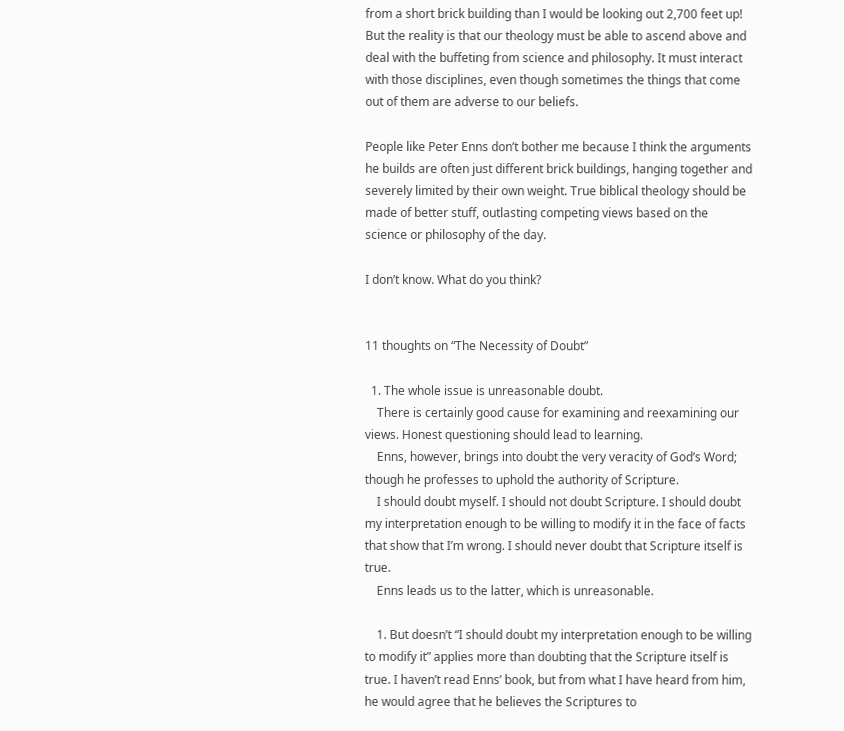from a short brick building than I would be looking out 2,700 feet up! But the reality is that our theology must be able to ascend above and deal with the buffeting from science and philosophy. It must interact with those disciplines, even though sometimes the things that come out of them are adverse to our beliefs.

People like Peter Enns don’t bother me because I think the arguments he builds are often just different brick buildings, hanging together and severely limited by their own weight. True biblical theology should be made of better stuff, outlasting competing views based on the science or philosophy of the day.

I don’t know. What do you think?


11 thoughts on “The Necessity of Doubt”

  1. The whole issue is unreasonable doubt.
    There is certainly good cause for examining and reexamining our views. Honest questioning should lead to learning.
    Enns, however, brings into doubt the very veracity of God’s Word; though he professes to uphold the authority of Scripture.
    I should doubt myself. I should not doubt Scripture. I should doubt my interpretation enough to be willing to modify it in the face of facts that show that I’m wrong. I should never doubt that Scripture itself is true.
    Enns leads us to the latter, which is unreasonable.

    1. But doesn’t “I should doubt my interpretation enough to be willing to modify it” applies more than doubting that the Scripture itself is true. I haven’t read Enns’ book, but from what I have heard from him, he would agree that he believes the Scriptures to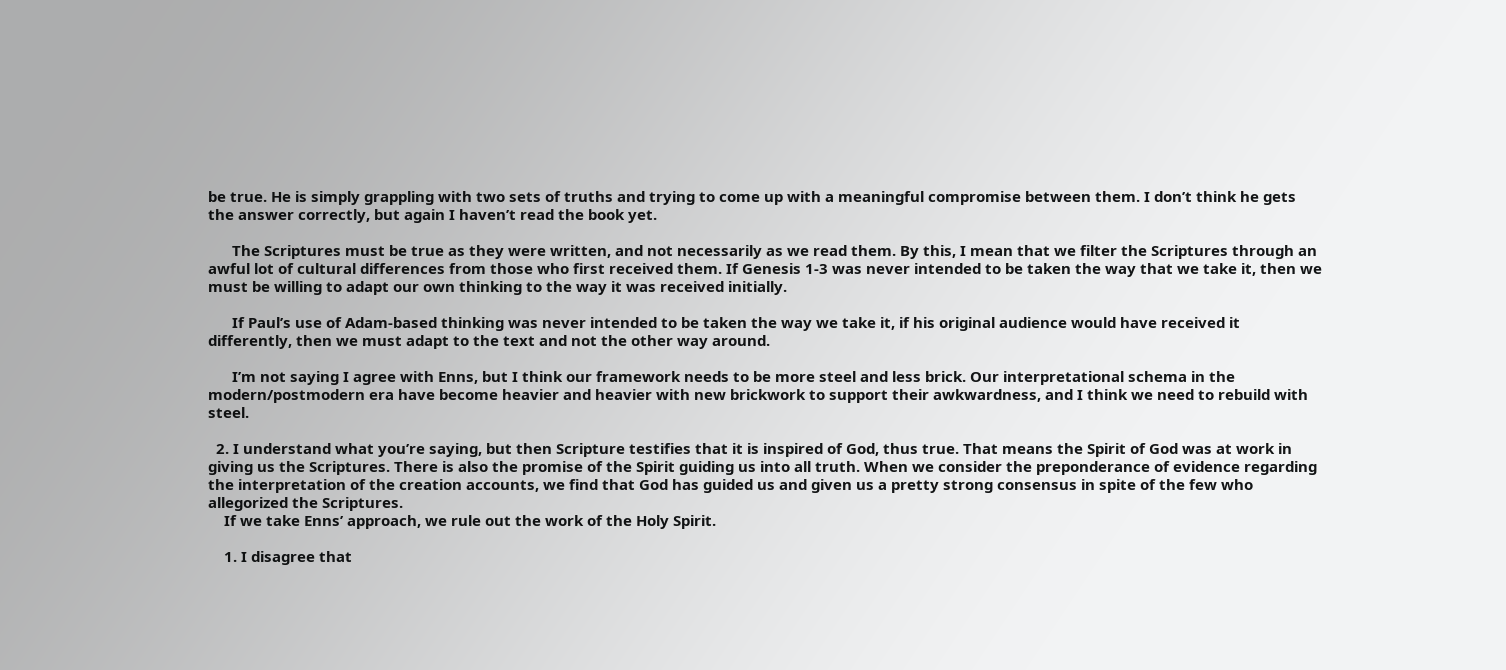be true. He is simply grappling with two sets of truths and trying to come up with a meaningful compromise between them. I don’t think he gets the answer correctly, but again I haven’t read the book yet.

      The Scriptures must be true as they were written, and not necessarily as we read them. By this, I mean that we filter the Scriptures through an awful lot of cultural differences from those who first received them. If Genesis 1-3 was never intended to be taken the way that we take it, then we must be willing to adapt our own thinking to the way it was received initially.

      If Paul’s use of Adam-based thinking was never intended to be taken the way we take it, if his original audience would have received it differently, then we must adapt to the text and not the other way around.

      I’m not saying I agree with Enns, but I think our framework needs to be more steel and less brick. Our interpretational schema in the modern/postmodern era have become heavier and heavier with new brickwork to support their awkwardness, and I think we need to rebuild with steel.

  2. I understand what you’re saying, but then Scripture testifies that it is inspired of God, thus true. That means the Spirit of God was at work in giving us the Scriptures. There is also the promise of the Spirit guiding us into all truth. When we consider the preponderance of evidence regarding the interpretation of the creation accounts, we find that God has guided us and given us a pretty strong consensus in spite of the few who allegorized the Scriptures.
    If we take Enns’ approach, we rule out the work of the Holy Spirit.

    1. I disagree that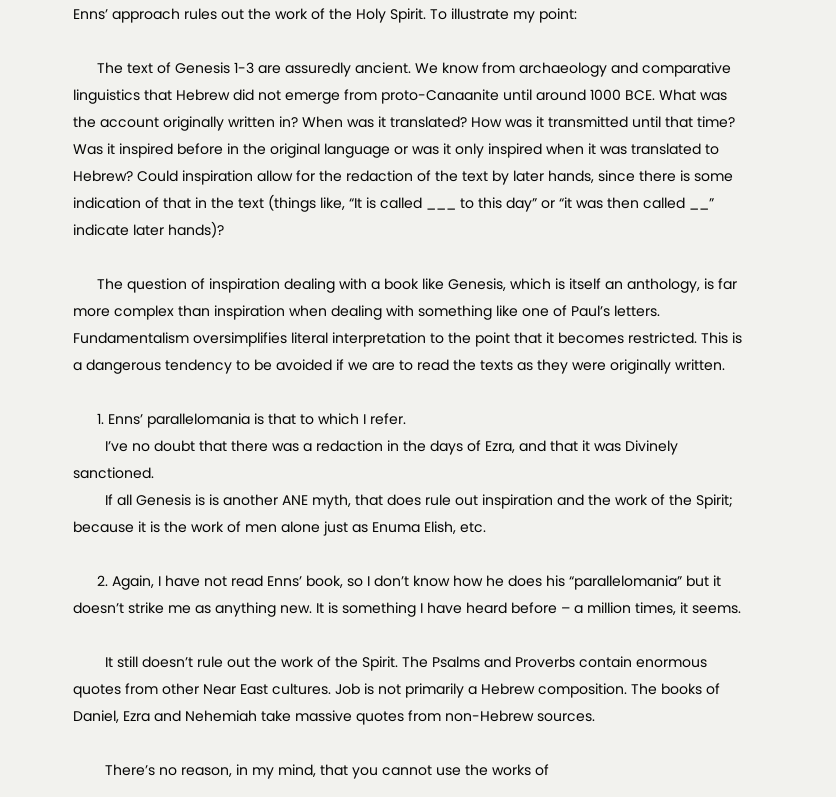Enns’ approach rules out the work of the Holy Spirit. To illustrate my point:

      The text of Genesis 1-3 are assuredly ancient. We know from archaeology and comparative linguistics that Hebrew did not emerge from proto-Canaanite until around 1000 BCE. What was the account originally written in? When was it translated? How was it transmitted until that time? Was it inspired before in the original language or was it only inspired when it was translated to Hebrew? Could inspiration allow for the redaction of the text by later hands, since there is some indication of that in the text (things like, “It is called ___ to this day” or “it was then called __” indicate later hands)?

      The question of inspiration dealing with a book like Genesis, which is itself an anthology, is far more complex than inspiration when dealing with something like one of Paul’s letters. Fundamentalism oversimplifies literal interpretation to the point that it becomes restricted. This is a dangerous tendency to be avoided if we are to read the texts as they were originally written.

      1. Enns’ parallelomania is that to which I refer.
        I’ve no doubt that there was a redaction in the days of Ezra, and that it was Divinely sanctioned.
        If all Genesis is is another ANE myth, that does rule out inspiration and the work of the Spirit; because it is the work of men alone just as Enuma Elish, etc.

      2. Again, I have not read Enns’ book, so I don’t know how he does his “parallelomania” but it doesn’t strike me as anything new. It is something I have heard before – a million times, it seems.

        It still doesn’t rule out the work of the Spirit. The Psalms and Proverbs contain enormous quotes from other Near East cultures. Job is not primarily a Hebrew composition. The books of Daniel, Ezra and Nehemiah take massive quotes from non-Hebrew sources.

        There’s no reason, in my mind, that you cannot use the works of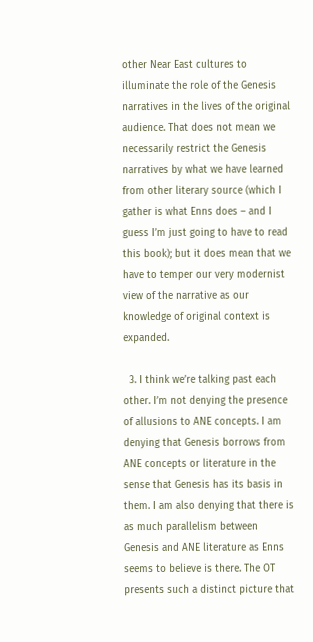other Near East cultures to illuminate the role of the Genesis narratives in the lives of the original audience. That does not mean we necessarily restrict the Genesis narratives by what we have learned from other literary source (which I gather is what Enns does – and I guess I’m just going to have to read this book); but it does mean that we have to temper our very modernist view of the narrative as our knowledge of original context is expanded.

  3. I think we’re talking past each other. I’m not denying the presence of allusions to ANE concepts. I am denying that Genesis borrows from ANE concepts or literature in the sense that Genesis has its basis in them. I am also denying that there is as much parallelism between Genesis and ANE literature as Enns seems to believe is there. The OT presents such a distinct picture that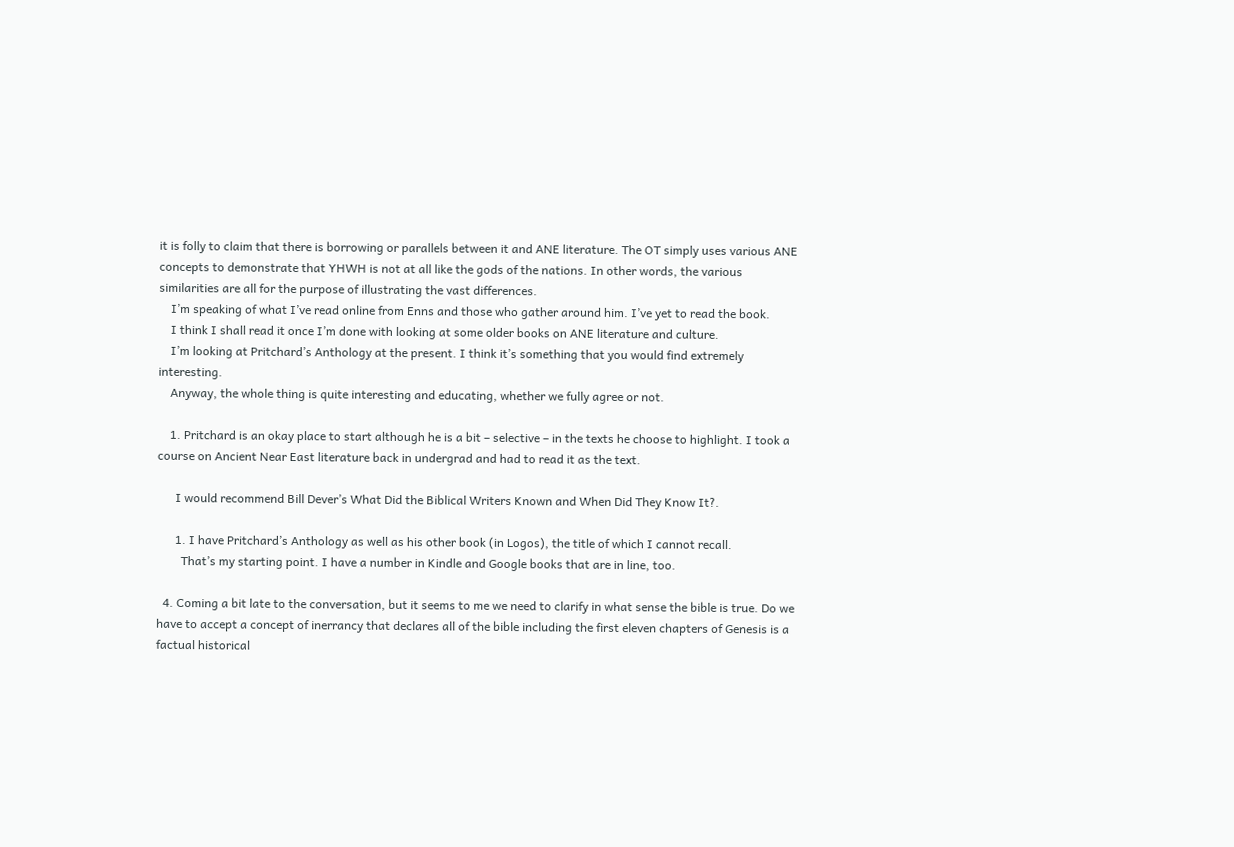it is folly to claim that there is borrowing or parallels between it and ANE literature. The OT simply uses various ANE concepts to demonstrate that YHWH is not at all like the gods of the nations. In other words, the various similarities are all for the purpose of illustrating the vast differences.
    I’m speaking of what I’ve read online from Enns and those who gather around him. I’ve yet to read the book.
    I think I shall read it once I’m done with looking at some older books on ANE literature and culture.
    I’m looking at Pritchard’s Anthology at the present. I think it’s something that you would find extremely interesting.
    Anyway, the whole thing is quite interesting and educating, whether we fully agree or not.

    1. Pritchard is an okay place to start although he is a bit – selective – in the texts he choose to highlight. I took a course on Ancient Near East literature back in undergrad and had to read it as the text.

      I would recommend Bill Dever’s What Did the Biblical Writers Known and When Did They Know It?.

      1. I have Pritchard’s Anthology as well as his other book (in Logos), the title of which I cannot recall.
        That’s my starting point. I have a number in Kindle and Google books that are in line, too.

  4. Coming a bit late to the conversation, but it seems to me we need to clarify in what sense the bible is true. Do we have to accept a concept of inerrancy that declares all of the bible including the first eleven chapters of Genesis is a factual historical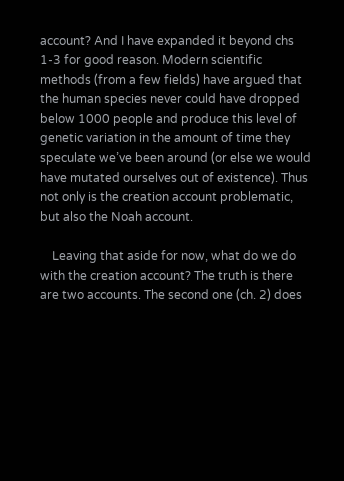account? And I have expanded it beyond chs 1-3 for good reason. Modern scientific methods (from a few fields) have argued that the human species never could have dropped below 1000 people and produce this level of genetic variation in the amount of time they speculate we’ve been around (or else we would have mutated ourselves out of existence). Thus not only is the creation account problematic, but also the Noah account.

    Leaving that aside for now, what do we do with the creation account? The truth is there are two accounts. The second one (ch. 2) does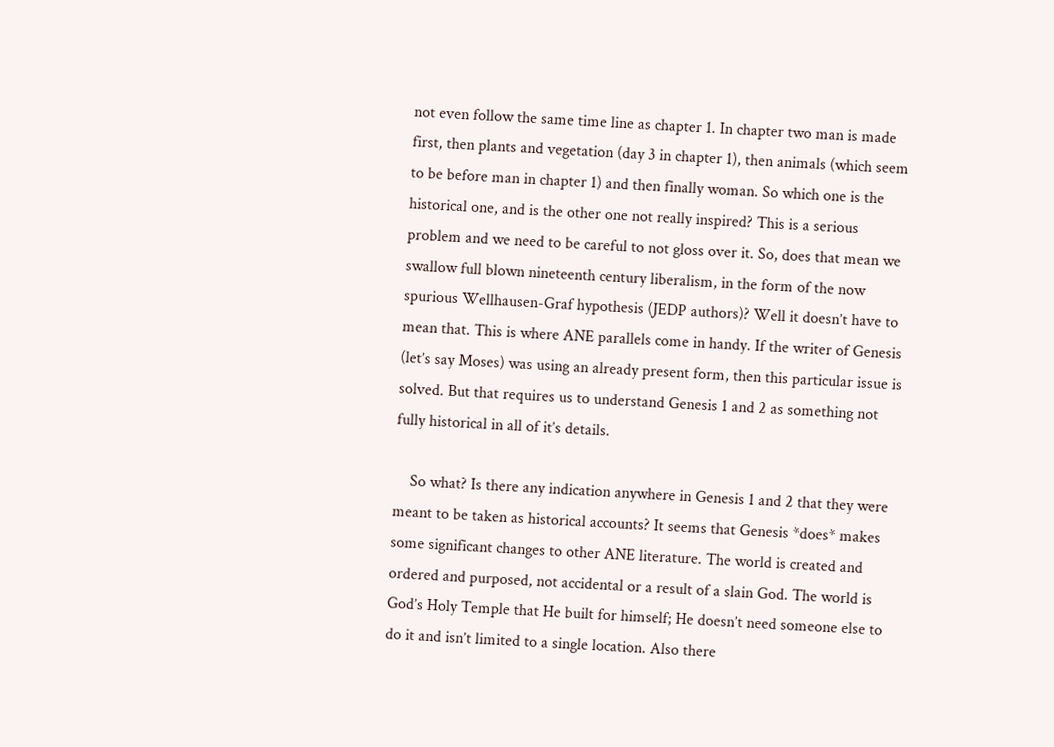not even follow the same time line as chapter 1. In chapter two man is made first, then plants and vegetation (day 3 in chapter 1), then animals (which seem to be before man in chapter 1) and then finally woman. So which one is the historical one, and is the other one not really inspired? This is a serious problem and we need to be careful to not gloss over it. So, does that mean we swallow full blown nineteenth century liberalism, in the form of the now spurious Wellhausen-Graf hypothesis (JEDP authors)? Well it doesn’t have to mean that. This is where ANE parallels come in handy. If the writer of Genesis (let’s say Moses) was using an already present form, then this particular issue is solved. But that requires us to understand Genesis 1 and 2 as something not fully historical in all of it’s details.

    So what? Is there any indication anywhere in Genesis 1 and 2 that they were meant to be taken as historical accounts? It seems that Genesis *does* makes some significant changes to other ANE literature. The world is created and ordered and purposed, not accidental or a result of a slain God. The world is God’s Holy Temple that He built for himself; He doesn’t need someone else to do it and isn’t limited to a single location. Also there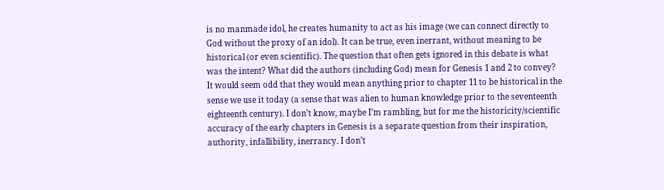is no manmade idol, he creates humanity to act as his image (we can connect directly to God without the proxy of an idol). It can be true, even inerrant, without meaning to be historical (or even scientific). The question that often gets ignored in this debate is what was the intent? What did the authors (including God) mean for Genesis 1 and 2 to convey? It would seem odd that they would mean anything prior to chapter 11 to be historical in the sense we use it today (a sense that was alien to human knowledge prior to the seventeenth eighteenth century). I don’t know, maybe I’m rambling, but for me the historicity/scientific accuracy of the early chapters in Genesis is a separate question from their inspiration, authority, infallibility, inerrancy. I don’t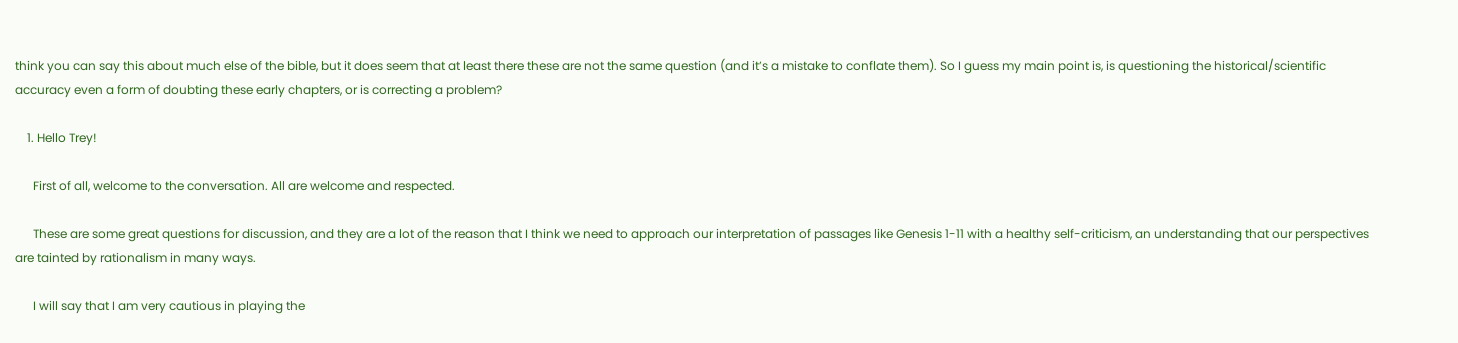think you can say this about much else of the bible, but it does seem that at least there these are not the same question (and it’s a mistake to conflate them). So I guess my main point is, is questioning the historical/scientific accuracy even a form of doubting these early chapters, or is correcting a problem?

    1. Hello Trey!

      First of all, welcome to the conversation. All are welcome and respected.

      These are some great questions for discussion, and they are a lot of the reason that I think we need to approach our interpretation of passages like Genesis 1-11 with a healthy self-criticism, an understanding that our perspectives are tainted by rationalism in many ways.

      I will say that I am very cautious in playing the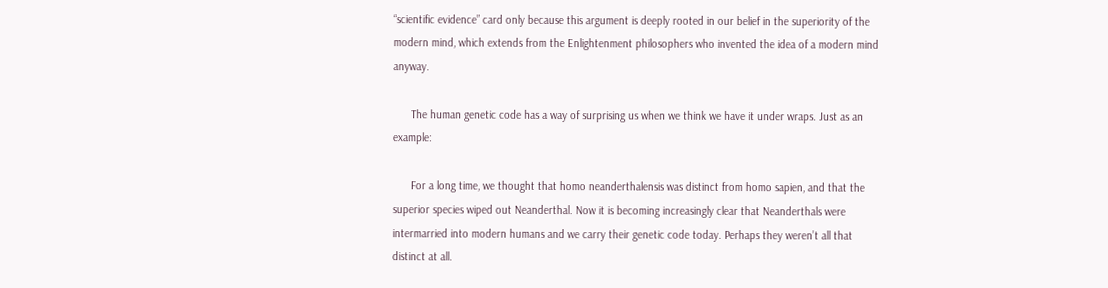“scientific evidence” card only because this argument is deeply rooted in our belief in the superiority of the modern mind, which extends from the Enlightenment philosophers who invented the idea of a modern mind anyway.

      The human genetic code has a way of surprising us when we think we have it under wraps. Just as an example:

      For a long time, we thought that homo neanderthalensis was distinct from homo sapien, and that the superior species wiped out Neanderthal. Now it is becoming increasingly clear that Neanderthals were intermarried into modern humans and we carry their genetic code today. Perhaps they weren’t all that distinct at all.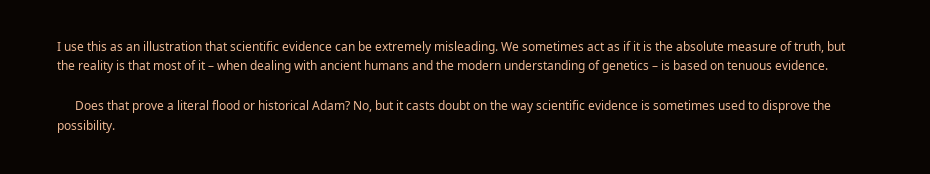I use this as an illustration that scientific evidence can be extremely misleading. We sometimes act as if it is the absolute measure of truth, but the reality is that most of it – when dealing with ancient humans and the modern understanding of genetics – is based on tenuous evidence.

      Does that prove a literal flood or historical Adam? No, but it casts doubt on the way scientific evidence is sometimes used to disprove the possibility.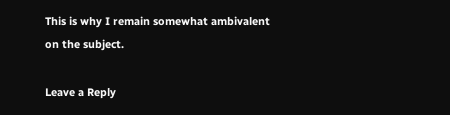This is why I remain somewhat ambivalent on the subject.

Leave a Reply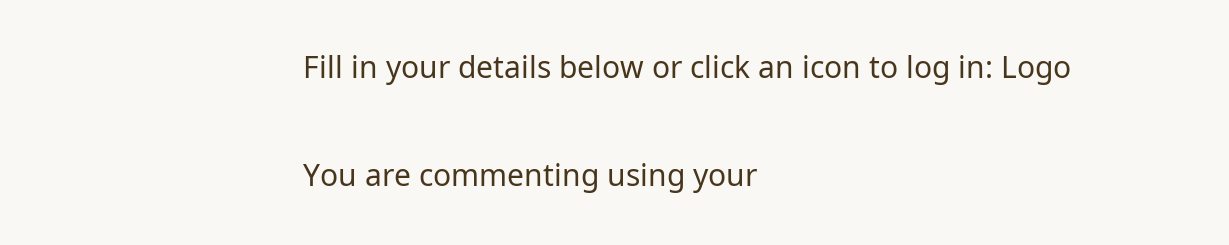Fill in your details below or click an icon to log in: Logo

You are commenting using your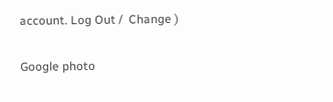account. Log Out /  Change )

Google photo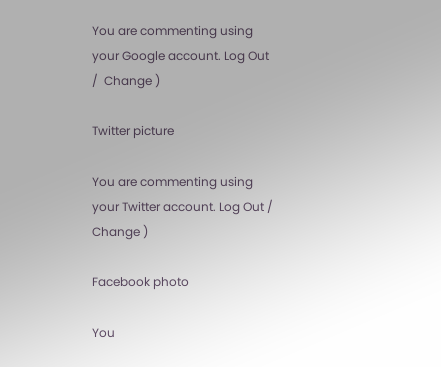You are commenting using your Google account. Log Out /  Change )

Twitter picture

You are commenting using your Twitter account. Log Out /  Change )

Facebook photo

You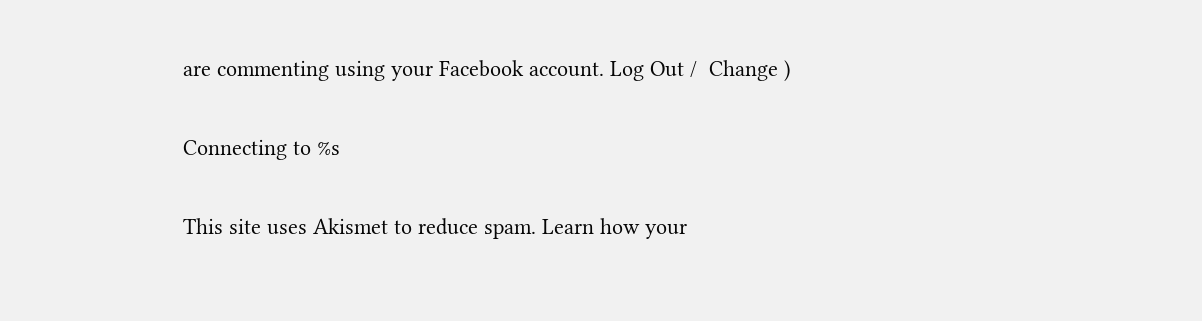are commenting using your Facebook account. Log Out /  Change )

Connecting to %s

This site uses Akismet to reduce spam. Learn how your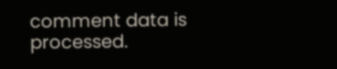comment data is processed.